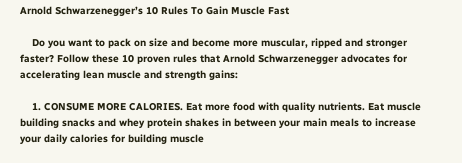Arnold Schwarzenegger’s 10 Rules To Gain Muscle Fast

    Do you want to pack on size and become more muscular, ripped and stronger faster? Follow these 10 proven rules that Arnold Schwarzenegger advocates for accelerating lean muscle and strength gains:

    1. CONSUME MORE CALORIES. Eat more food with quality nutrients. Eat muscle building snacks and whey protein shakes in between your main meals to increase your daily calories for building muscle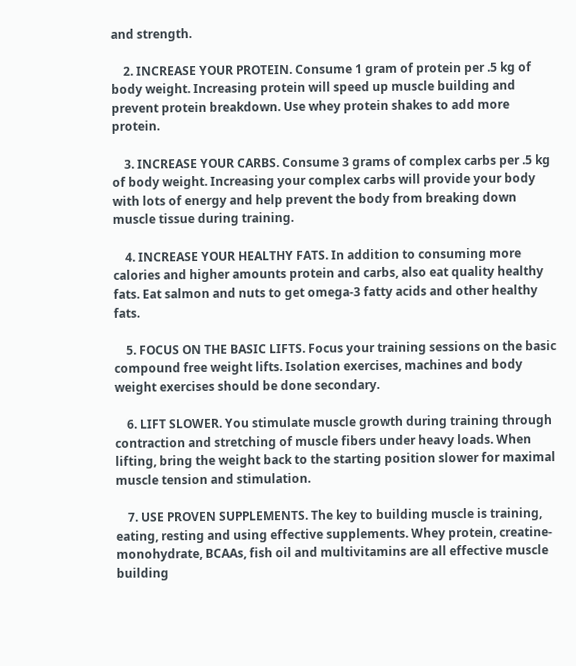and strength.

    2. INCREASE YOUR PROTEIN. Consume 1 gram of protein per .5 kg of body weight. Increasing protein will speed up muscle building and prevent protein breakdown. Use whey protein shakes to add more protein.

    3. INCREASE YOUR CARBS. Consume 3 grams of complex carbs per .5 kg of body weight. Increasing your complex carbs will provide your body with lots of energy and help prevent the body from breaking down muscle tissue during training.

    4. INCREASE YOUR HEALTHY FATS. In addition to consuming more calories and higher amounts protein and carbs, also eat quality healthy fats. Eat salmon and nuts to get omega-3 fatty acids and other healthy fats.

    5. FOCUS ON THE BASIC LIFTS. Focus your training sessions on the basic compound free weight lifts. Isolation exercises, machines and body weight exercises should be done secondary.

    6. LIFT SLOWER. You stimulate muscle growth during training through contraction and stretching of muscle fibers under heavy loads. When lifting, bring the weight back to the starting position slower for maximal muscle tension and stimulation.

    7. USE PROVEN SUPPLEMENTS. The key to building muscle is training, eating, resting and using effective supplements. Whey protein, creatine-monohydrate, BCAAs, fish oil and multivitamins are all effective muscle building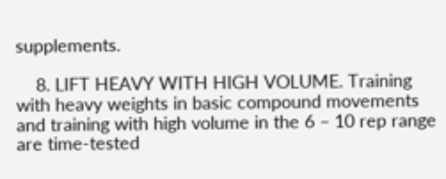supplements.

    8. LIFT HEAVY WITH HIGH VOLUME. Training with heavy weights in basic compound movements and training with high volume in the 6 – 10 rep range are time-tested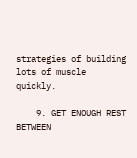strategies of building lots of muscle quickly.

    9. GET ENOUGH REST BETWEEN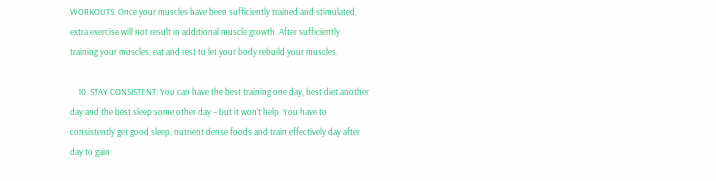WORKOUTS. Once your muscles have been sufficiently trained and stimulated, extra exercise will not result in additional muscle growth. After sufficiently training your muscles, eat and rest to let your body rebuild your muscles.

    10. STAY CONSISTENT: You can have the best training one day, best diet another day and the best sleep some other day – but it won’t help. You have to consistently get good sleep, nutrient dense foods and train effectively day after day to gain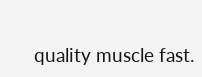quality muscle fast.